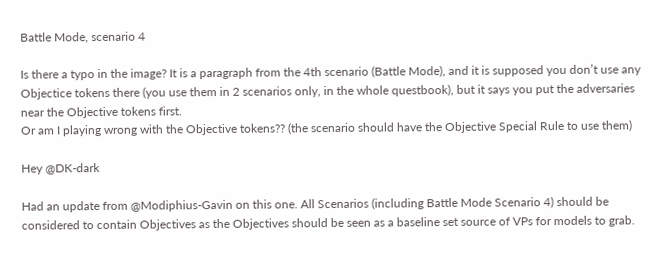Battle Mode, scenario 4

Is there a typo in the image? It is a paragraph from the 4th scenario (Battle Mode), and it is supposed you don’t use any Objectice tokens there (you use them in 2 scenarios only, in the whole questbook), but it says you put the adversaries near the Objective tokens first.
Or am I playing wrong with the Objective tokens?? (the scenario should have the Objective Special Rule to use them)

Hey @DK-dark

Had an update from @Modiphius-Gavin on this one. All Scenarios (including Battle Mode Scenario 4) should be considered to contain Objectives as the Objectives should be seen as a baseline set source of VPs for models to grab.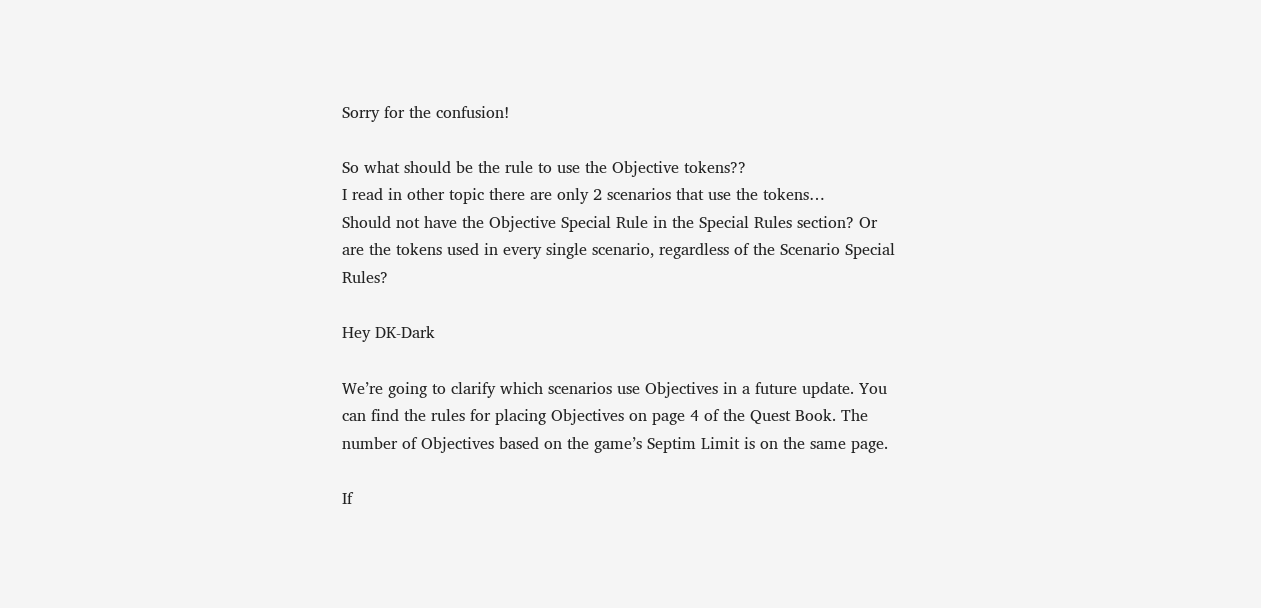Sorry for the confusion!

So what should be the rule to use the Objective tokens??
I read in other topic there are only 2 scenarios that use the tokens…
Should not have the Objective Special Rule in the Special Rules section? Or are the tokens used in every single scenario, regardless of the Scenario Special Rules?

Hey DK-Dark

We’re going to clarify which scenarios use Objectives in a future update. You can find the rules for placing Objectives on page 4 of the Quest Book. The number of Objectives based on the game’s Septim Limit is on the same page.

If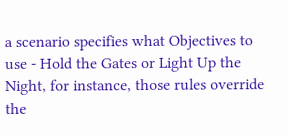a scenario specifies what Objectives to use - Hold the Gates or Light Up the Night, for instance, those rules override the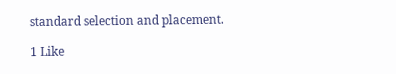standard selection and placement.

1 Like